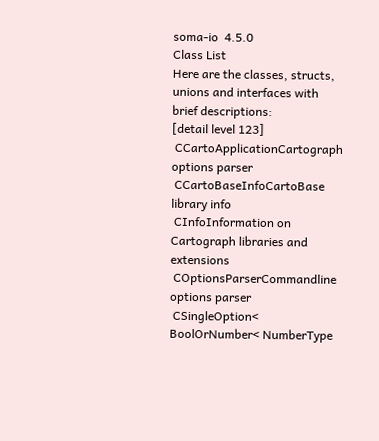soma-io  4.5.0
Class List
Here are the classes, structs, unions and interfaces with brief descriptions:
[detail level 123]
 CCartoApplicationCartograph options parser
 CCartoBaseInfoCartoBase library info
 CInfoInformation on Cartograph libraries and extensions
 COptionsParserCommandline options parser
 CSingleOption< BoolOrNumber< NumberType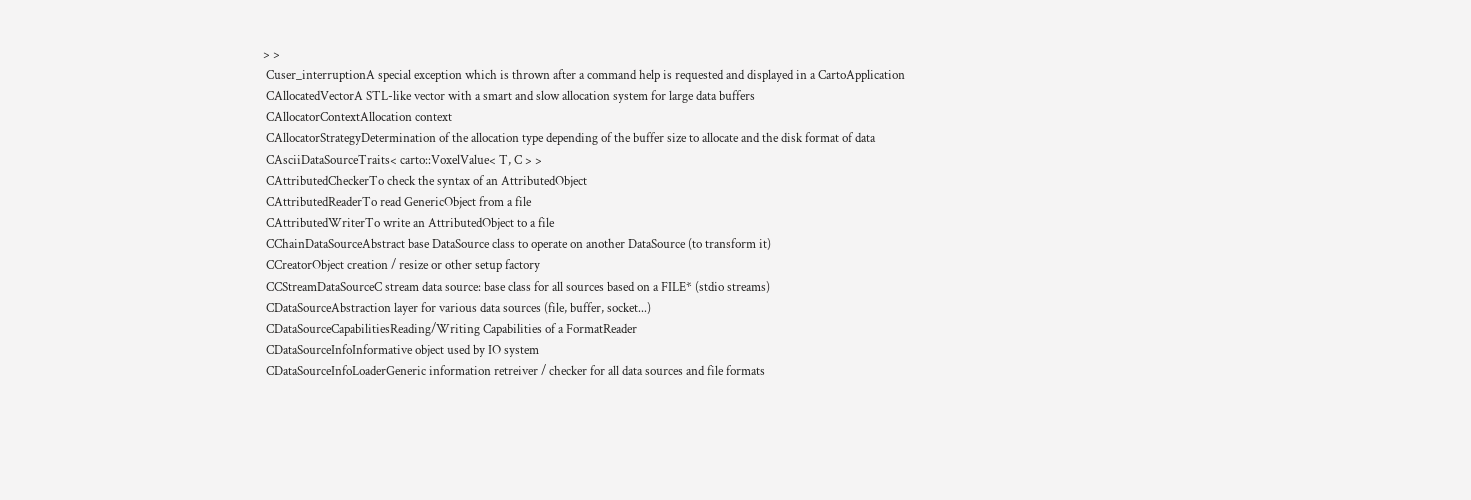> >
 Cuser_interruptionA special exception which is thrown after a command help is requested and displayed in a CartoApplication
 CAllocatedVectorA STL-like vector with a smart and slow allocation system for large data buffers
 CAllocatorContextAllocation context
 CAllocatorStrategyDetermination of the allocation type depending of the buffer size to allocate and the disk format of data
 CAsciiDataSourceTraits< carto::VoxelValue< T, C > >
 CAttributedCheckerTo check the syntax of an AttributedObject
 CAttributedReaderTo read GenericObject from a file
 CAttributedWriterTo write an AttributedObject to a file
 CChainDataSourceAbstract base DataSource class to operate on another DataSource (to transform it)
 CCreatorObject creation / resize or other setup factory
 CCStreamDataSourceC stream data source: base class for all sources based on a FILE* (stdio streams)
 CDataSourceAbstraction layer for various data sources (file, buffer, socket...)
 CDataSourceCapabilitiesReading/Writing Capabilities of a FormatReader
 CDataSourceInfoInformative object used by IO system
 CDataSourceInfoLoaderGeneric information retreiver / checker for all data sources and file formats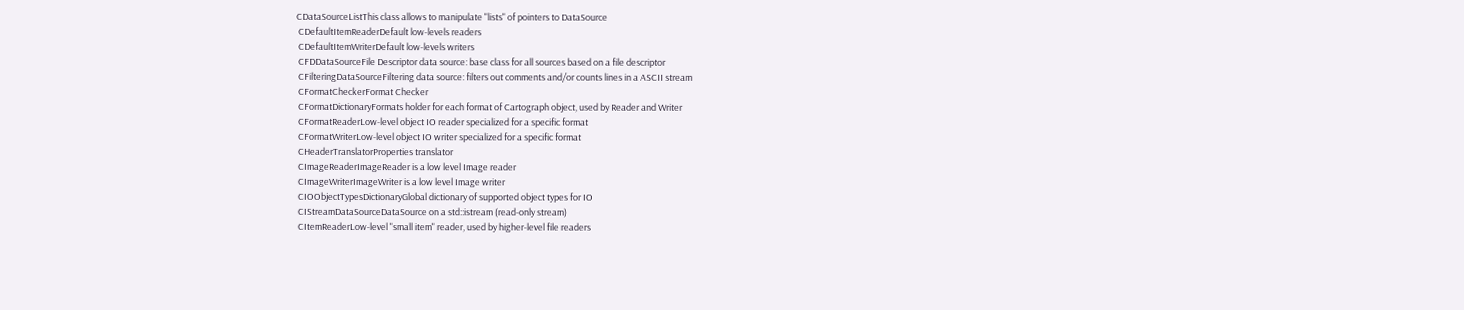CDataSourceListThis class allows to manipulate "lists" of pointers to DataSource
 CDefaultItemReaderDefault low-levels readers
 CDefaultItemWriterDefault low-levels writers
 CFDDataSourceFile Descriptor data source: base class for all sources based on a file descriptor
 CFilteringDataSourceFiltering data source: filters out comments and/or counts lines in a ASCII stream
 CFormatCheckerFormat Checker
 CFormatDictionaryFormats holder for each format of Cartograph object, used by Reader and Writer
 CFormatReaderLow-level object IO reader specialized for a specific format
 CFormatWriterLow-level object IO writer specialized for a specific format
 CHeaderTranslatorProperties translator
 CImageReaderImageReader is a low level Image reader
 CImageWriterImageWriter is a low level Image writer
 CIOObjectTypesDictionaryGlobal dictionary of supported object types for IO
 CIStreamDataSourceDataSource on a std::istream (read-only stream)
 CItemReaderLow-level "small item" reader, used by higher-level file readers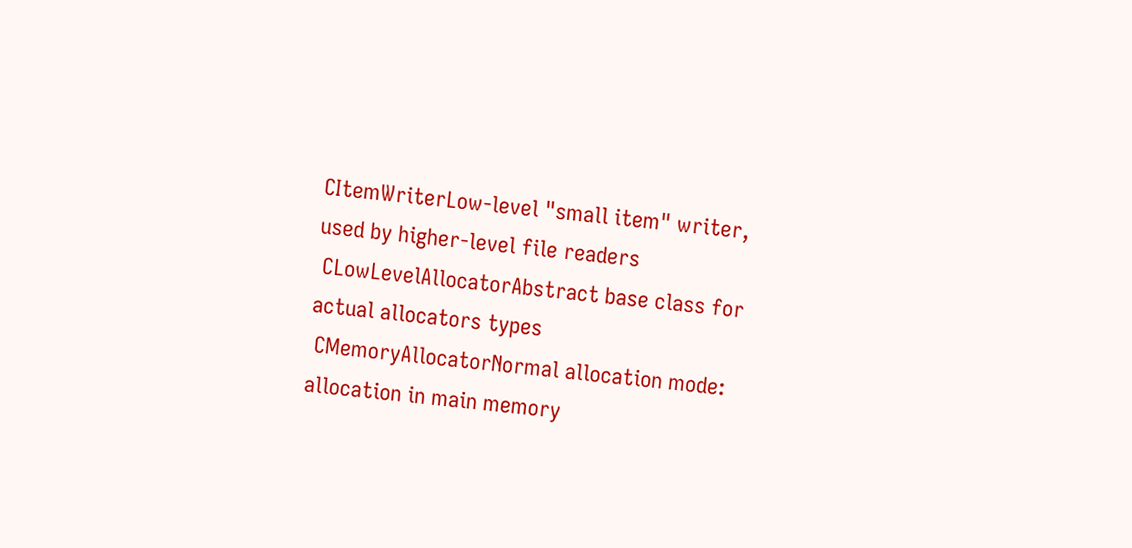CItemWriterLow-level "small item" writer, used by higher-level file readers
 CLowLevelAllocatorAbstract base class for actual allocators types
 CMemoryAllocatorNormal allocation mode: allocation in main memory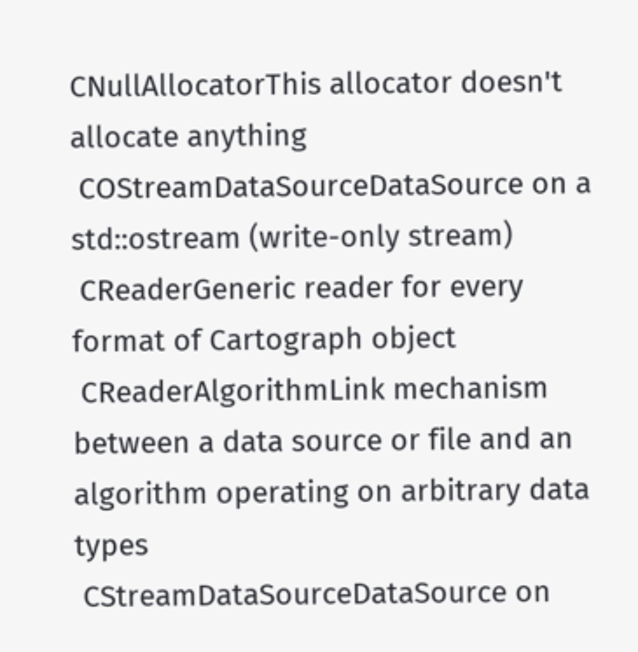CNullAllocatorThis allocator doesn't allocate anything
 COStreamDataSourceDataSource on a std::ostream (write-only stream)
 CReaderGeneric reader for every format of Cartograph object
 CReaderAlgorithmLink mechanism between a data source or file and an algorithm operating on arbitrary data types
 CStreamDataSourceDataSource on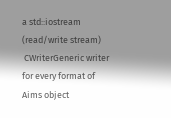a std::iostream (read/write stream)
 CWriterGeneric writer for every format of Aims object